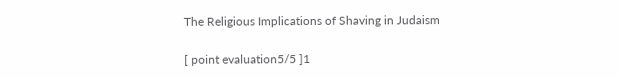The Religious Implications of Shaving in Judaism

[ point evaluation5/5 ]1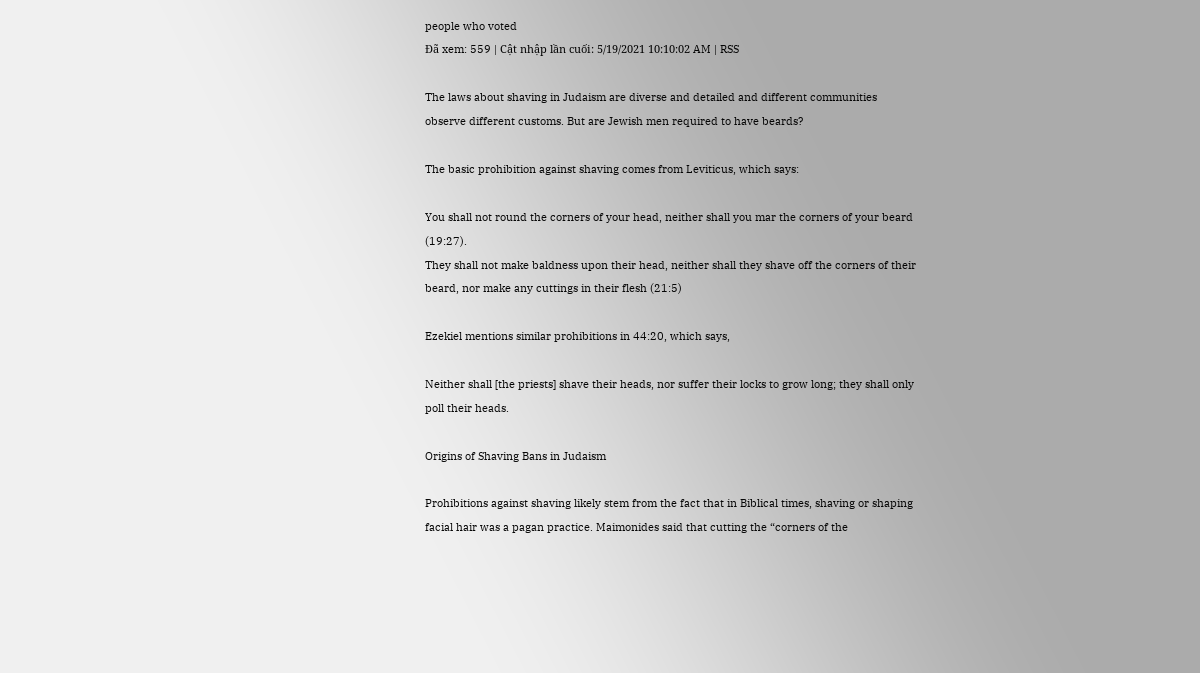people who voted
Đã xem: 559 | Cật nhập lần cuối: 5/19/2021 10:10:02 AM | RSS

The laws about shaving in Judaism are diverse and detailed and different communities observe different customs. But are Jewish men required to have beards?

The basic prohibition against shaving comes from Leviticus, which says:

You shall not round the corners of your head, neither shall you mar the corners of your beard (19:27).
They shall not make baldness upon their head, neither shall they shave off the corners of their beard, nor make any cuttings in their flesh (21:5)

Ezekiel mentions similar prohibitions in 44:20, which says,

Neither shall [the priests] shave their heads, nor suffer their locks to grow long; they shall only poll their heads.

Origins of Shaving Bans in Judaism

Prohibitions against shaving likely stem from the fact that in Biblical times, shaving or shaping facial hair was a pagan practice. Maimonides said that cutting the “corners of the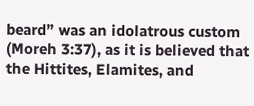beard” was an idolatrous custom (Moreh 3:37), as it is believed that the Hittites, Elamites, and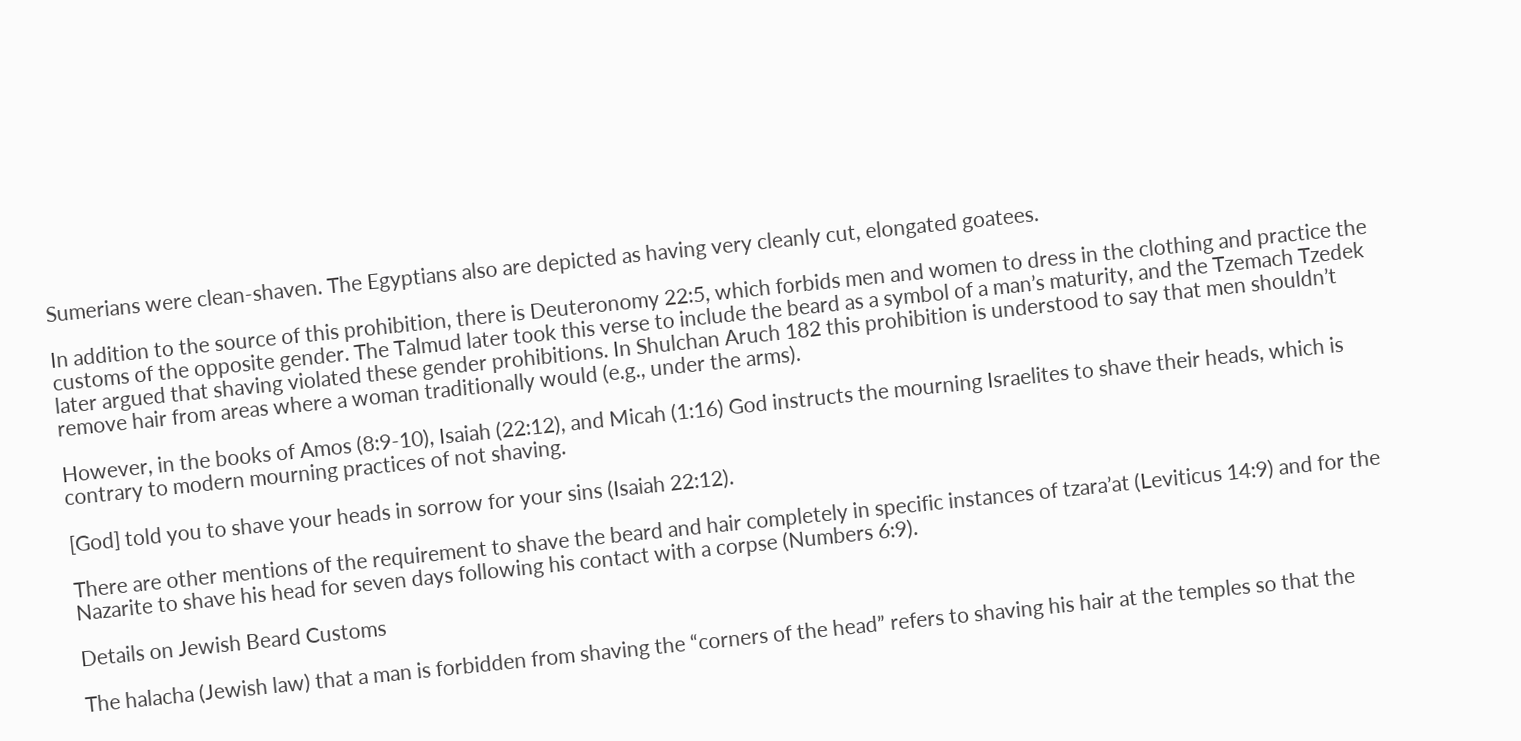Sumerians were clean-shaven. The Egyptians also are depicted as having very cleanly cut, elongated goatees.

In addition to the source of this prohibition, there is Deuteronomy 22:5, which forbids men and women to dress in the clothing and practice the customs of the opposite gender. The Talmud later took this verse to include the beard as a symbol of a man’s maturity, and the Tzemach Tzedek later argued that shaving violated these gender prohibitions. In Shulchan Aruch 182 this prohibition is understood to say that men shouldn’t remove hair from areas where a woman traditionally would (e.g., under the arms).

However, in the books of Amos (8:9-10), Isaiah (22:12), and Micah (1:16) God instructs the mourning Israelites to shave their heads, which is contrary to modern mourning practices of not shaving.

[God] told you to shave your heads in sorrow for your sins (Isaiah 22:12).

There are other mentions of the requirement to shave the beard and hair completely in specific instances of tzara’at (Leviticus 14:9) and for the Nazarite to shave his head for seven days following his contact with a corpse (Numbers 6:9).

Details on Jewish Beard Customs

The halacha (Jewish law) that a man is forbidden from shaving the “corners of the head” refers to shaving his hair at the temples so that the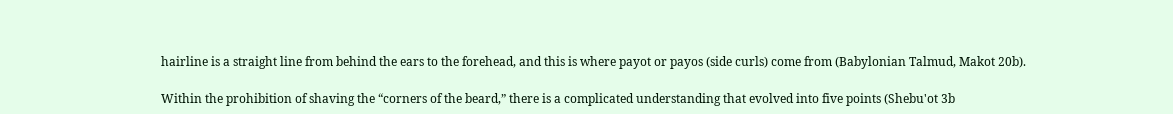hairline is a straight line from behind the ears to the forehead, and this is where payot or payos (side curls) come from (Babylonian Talmud, Makot 20b).

Within the prohibition of shaving the “corners of the beard,” there is a complicated understanding that evolved into five points (Shebu'ot 3b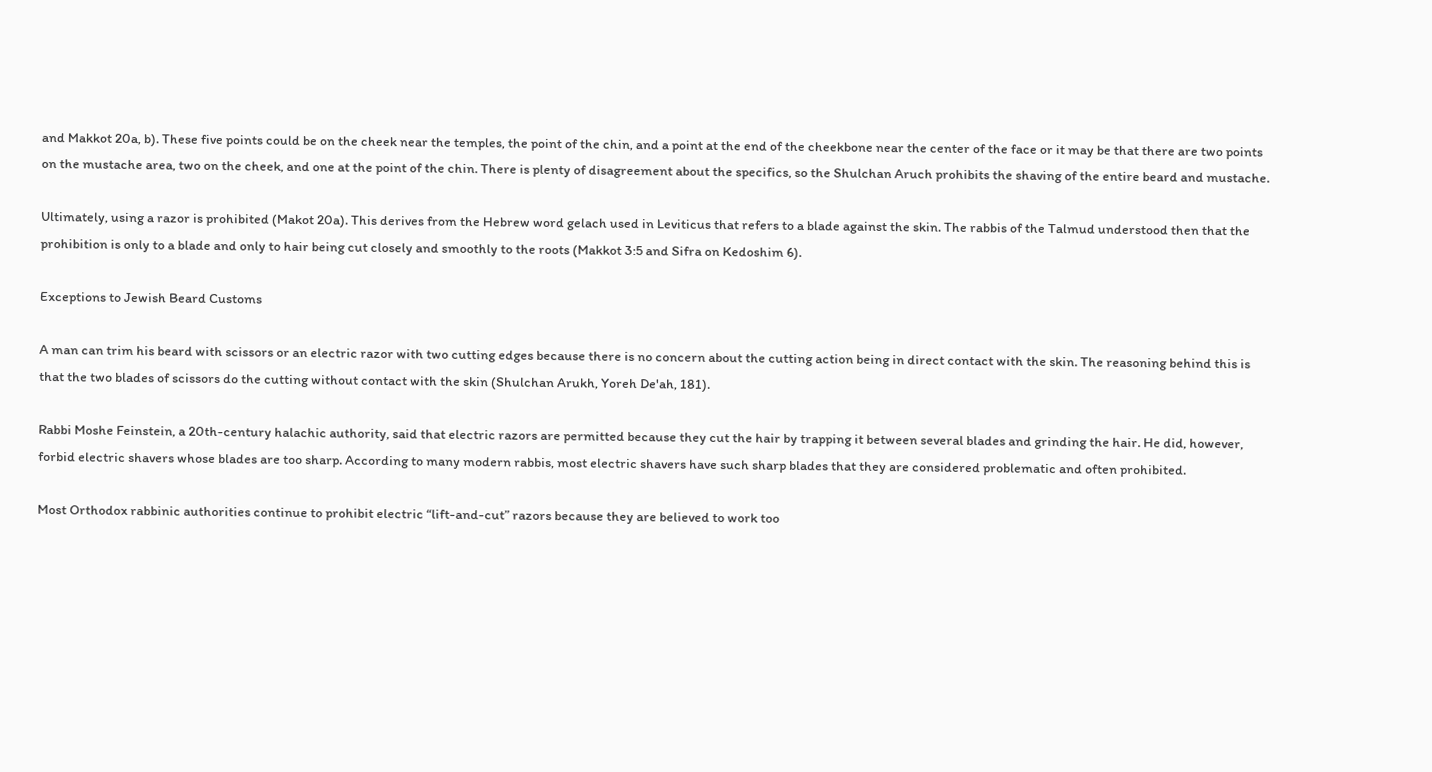and Makkot 20a, b). These five points could be on the cheek near the temples, the point of the chin, and a point at the end of the cheekbone near the center of the face or it may be that there are two points on the mustache area, two on the cheek, and one at the point of the chin. There is plenty of disagreement about the specifics, so the Shulchan Aruch prohibits the shaving of the entire beard and mustache.

Ultimately, using a razor is prohibited (Makot 20a). This derives from the Hebrew word gelach used in Leviticus that refers to a blade against the skin. The rabbis of the Talmud understood then that the prohibition is only to a blade and only to hair being cut closely and smoothly to the roots (Makkot 3:5 and Sifra on Kedoshim 6).

Exceptions to Jewish Beard Customs

A man can trim his beard with scissors or an electric razor with two cutting edges because there is no concern about the cutting action being in direct contact with the skin. The reasoning behind this is that the two blades of scissors do the cutting without contact with the skin (Shulchan Arukh, Yoreh De'ah, 181).

Rabbi Moshe Feinstein, a 20th-century halachic authority, said that electric razors are permitted because they cut the hair by trapping it between several blades and grinding the hair. He did, however, forbid electric shavers whose blades are too sharp. According to many modern rabbis, most electric shavers have such sharp blades that they are considered problematic and often prohibited.

Most Orthodox rabbinic authorities continue to prohibit electric “lift-and-cut” razors because they are believed to work too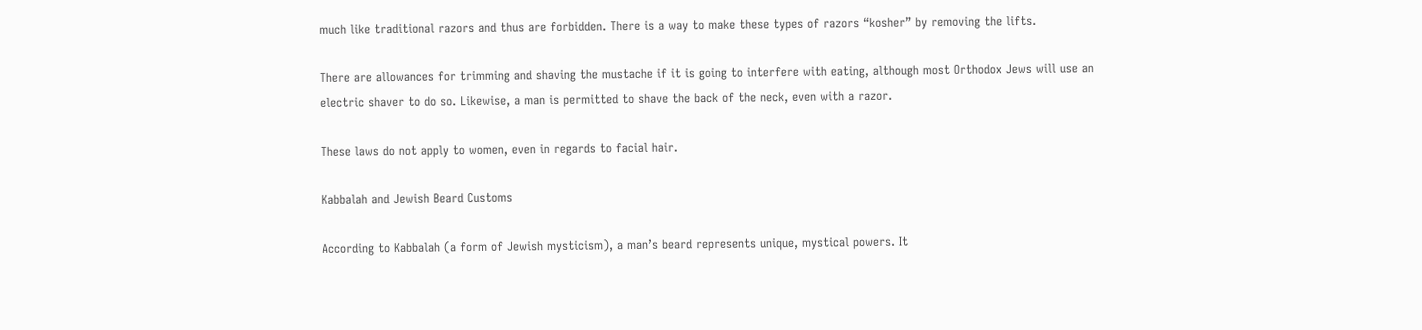much like traditional razors and thus are forbidden. There is a way to make these types of razors “kosher” by removing the lifts.

There are allowances for trimming and shaving the mustache if it is going to interfere with eating, although most Orthodox Jews will use an electric shaver to do so. Likewise, a man is permitted to shave the back of the neck, even with a razor.

These laws do not apply to women, even in regards to facial hair.

Kabbalah and Jewish Beard Customs

According to Kabbalah (a form of Jewish mysticism), a man’s beard represents unique, mystical powers. It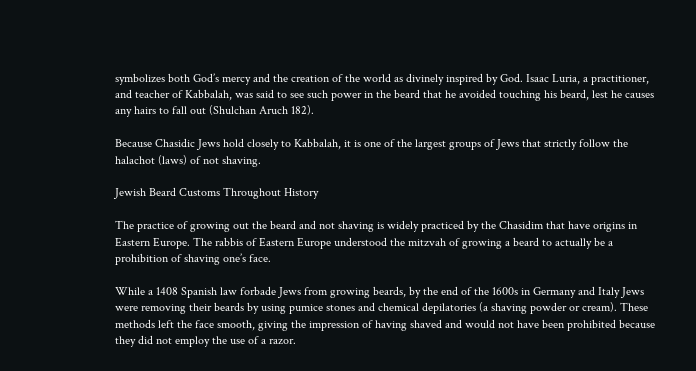symbolizes both God’s mercy and the creation of the world as divinely inspired by God. Isaac Luria, a practitioner, and teacher of Kabbalah, was said to see such power in the beard that he avoided touching his beard, lest he causes any hairs to fall out (Shulchan Aruch 182).

Because Chasidic Jews hold closely to Kabbalah, it is one of the largest groups of Jews that strictly follow the halachot (laws) of not shaving.

Jewish Beard Customs Throughout History

The practice of growing out the beard and not shaving is widely practiced by the Chasidim that have origins in Eastern Europe. The rabbis of Eastern Europe understood the mitzvah of growing a beard to actually be a prohibition of shaving one’s face.

While a 1408 Spanish law forbade Jews from growing beards, by the end of the 1600s in Germany and Italy Jews were removing their beards by using pumice stones and chemical depilatories (a shaving powder or cream). These methods left the face smooth, giving the impression of having shaved and would not have been prohibited because they did not employ the use of a razor.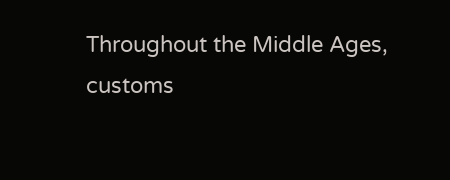Throughout the Middle Ages, customs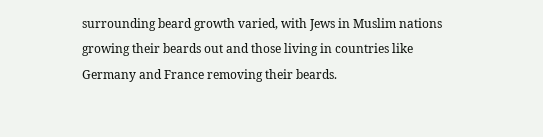surrounding beard growth varied, with Jews in Muslim nations growing their beards out and those living in countries like Germany and France removing their beards.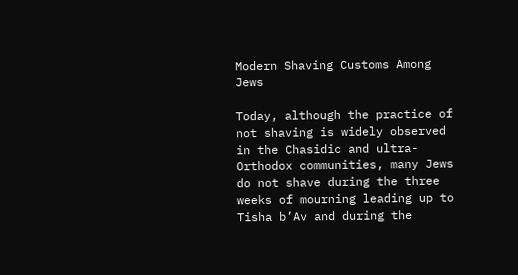Modern Shaving Customs Among Jews

Today, although the practice of not shaving is widely observed in the Chasidic and ultra-Orthodox communities, many Jews do not shave during the three weeks of mourning leading up to Tisha b’Av and during the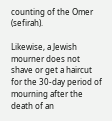counting of the Omer (sefirah).

Likewise, a Jewish mourner does not shave or get a haircut for the 30-day period of mourning after the death of an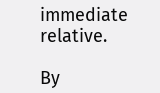immediate relative.

By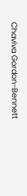Chaviva Gordon-Bennett